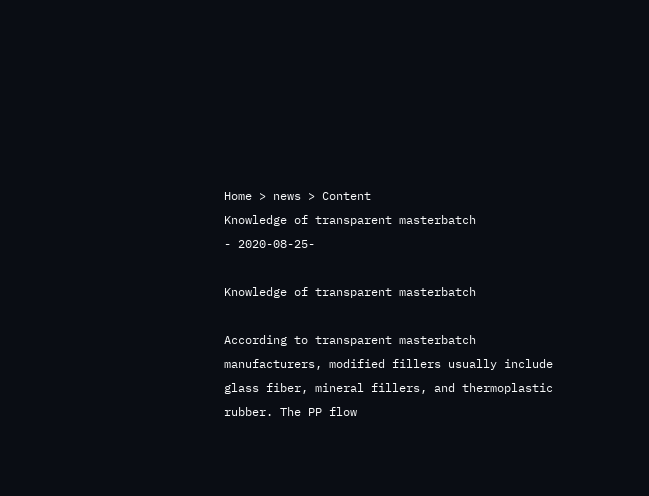Home > news > Content
Knowledge of transparent masterbatch
- 2020-08-25-

Knowledge of transparent masterbatch

According to transparent masterbatch manufacturers, modified fillers usually include glass fiber, mineral fillers, and thermoplastic rubber. The PP flow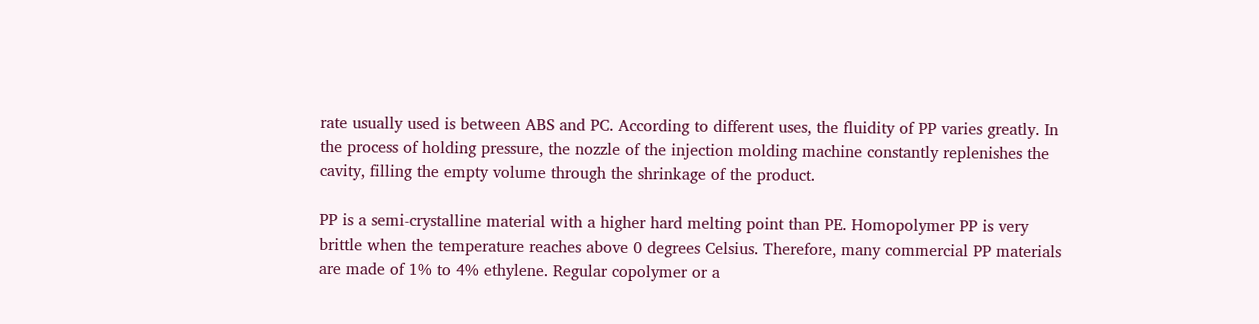rate usually used is between ABS and PC. According to different uses, the fluidity of PP varies greatly. In the process of holding pressure, the nozzle of the injection molding machine constantly replenishes the cavity, filling the empty volume through the shrinkage of the product.

PP is a semi-crystalline material with a higher hard melting point than PE. Homopolymer PP is very brittle when the temperature reaches above 0 degrees Celsius. Therefore, many commercial PP materials are made of 1% to 4% ethylene. Regular copolymer or a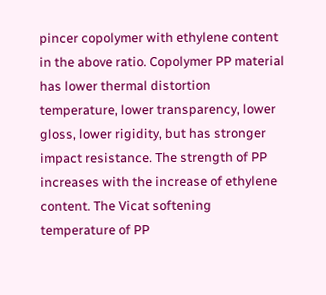pincer copolymer with ethylene content in the above ratio. Copolymer PP material has lower thermal distortion temperature, lower transparency, lower gloss, lower rigidity, but has stronger impact resistance. The strength of PP increases with the increase of ethylene content. The Vicat softening temperature of PP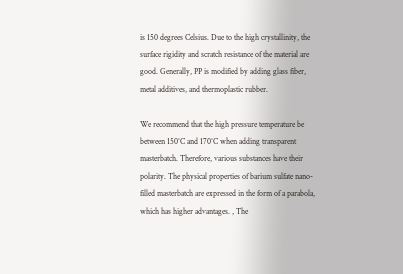is 150 degrees Celsius. Due to the high crystallinity, the surface rigidity and scratch resistance of the material are good. Generally, PP is modified by adding glass fiber, metal additives, and thermoplastic rubber.

We recommend that the high pressure temperature be between 150°C and 170°C when adding transparent masterbatch. Therefore, various substances have their polarity. The physical properties of barium sulfate nano-filled masterbatch are expressed in the form of a parabola, which has higher advantages. , The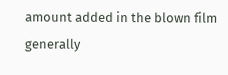amount added in the blown film generally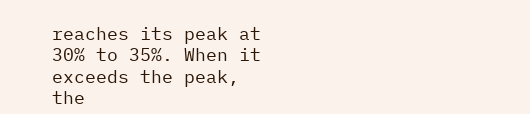reaches its peak at 30% to 35%. When it exceeds the peak, the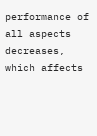performance of all aspects decreases, which affects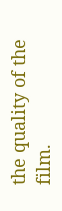the quality of the film.